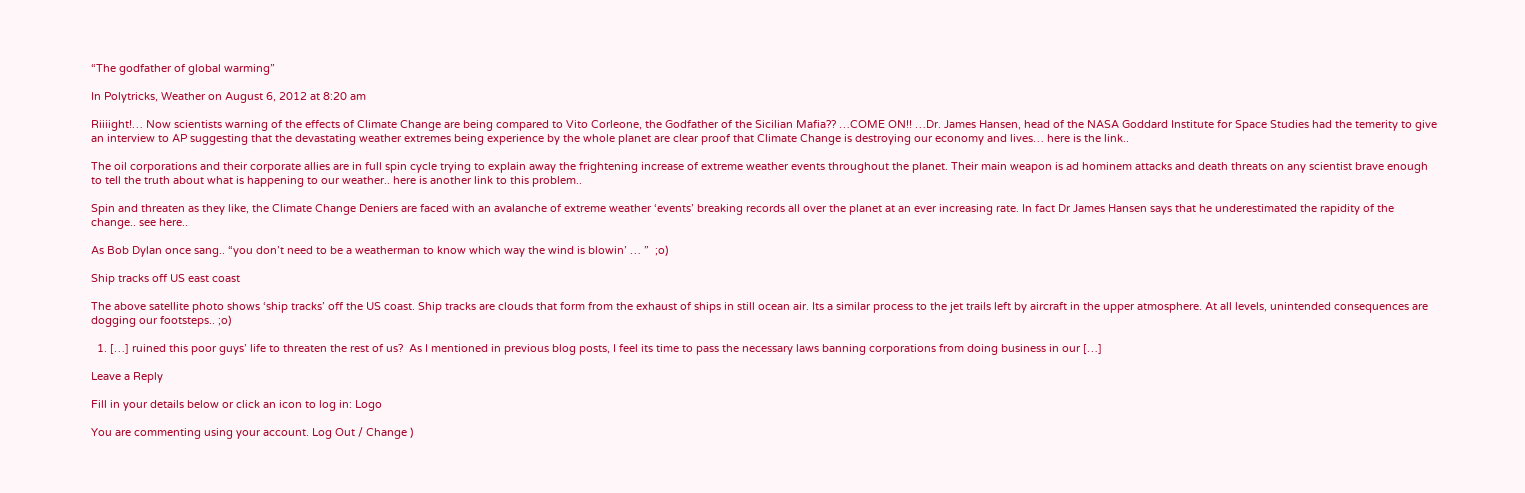“The godfather of global warming”

In Polytricks, Weather on August 6, 2012 at 8:20 am

Riiiight!… Now scientists warning of the effects of Climate Change are being compared to Vito Corleone, the Godfather of the Sicilian Mafia?? …COME ON!! …Dr. James Hansen, head of the NASA Goddard Institute for Space Studies had the temerity to give an interview to AP suggesting that the devastating weather extremes being experience by the whole planet are clear proof that Climate Change is destroying our economy and lives… here is the link..

The oil corporations and their corporate allies are in full spin cycle trying to explain away the frightening increase of extreme weather events throughout the planet. Their main weapon is ad hominem attacks and death threats on any scientist brave enough to tell the truth about what is happening to our weather.. here is another link to this problem..

Spin and threaten as they like, the Climate Change Deniers are faced with an avalanche of extreme weather ‘events’ breaking records all over the planet at an ever increasing rate. In fact Dr James Hansen says that he underestimated the rapidity of the change.. see here..

As Bob Dylan once sang.. “you don’t need to be a weatherman to know which way the wind is blowin’ … ”  ;o)

Ship tracks off US east coast

The above satellite photo shows ‘ship tracks’ off the US coast. Ship tracks are clouds that form from the exhaust of ships in still ocean air. Its a similar process to the jet trails left by aircraft in the upper atmosphere. At all levels, unintended consequences are dogging our footsteps.. ;o)

  1. […] ruined this poor guys’ life to threaten the rest of us?  As I mentioned in previous blog posts, I feel its time to pass the necessary laws banning corporations from doing business in our […]

Leave a Reply

Fill in your details below or click an icon to log in: Logo

You are commenting using your account. Log Out / Change )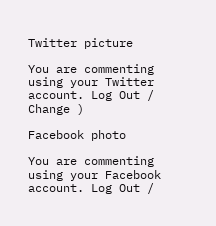Twitter picture

You are commenting using your Twitter account. Log Out / Change )

Facebook photo

You are commenting using your Facebook account. Log Out /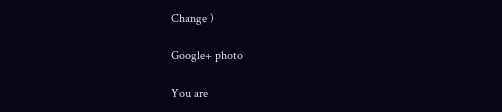Change )

Google+ photo

You are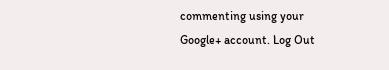commenting using your Google+ account. Log Out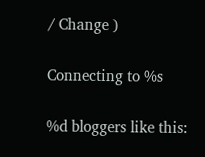/ Change )

Connecting to %s

%d bloggers like this: